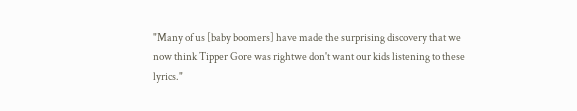"Many of us [baby boomers] have made the surprising discovery that we now think Tipper Gore was rightwe don't want our kids listening to these lyrics."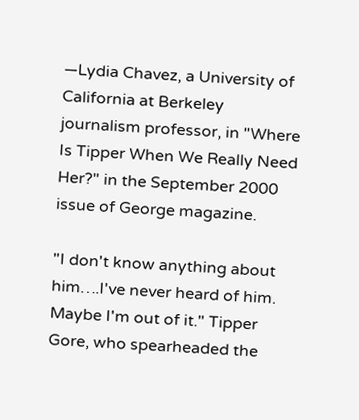—Lydia Chavez, a University of California at Berkeley journalism professor, in "Where Is Tipper When We Really Need Her?" in the September 2000 issue of George magazine.

"I don't know anything about him….I've never heard of him. Maybe I'm out of it." Tipper Gore, who spearheaded the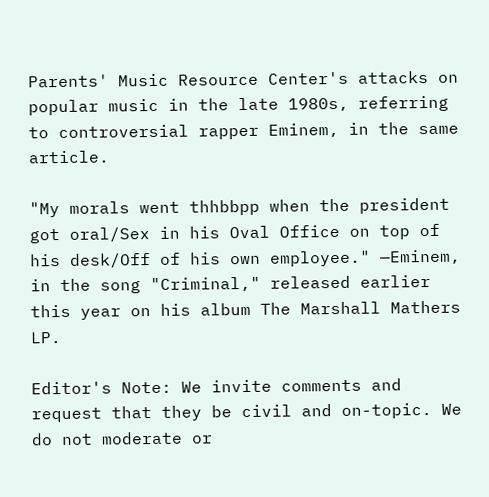Parents' Music Resource Center's attacks on popular music in the late 1980s, referring to controversial rapper Eminem, in the same article.

"My morals went thhbbpp when the president got oral/Sex in his Oval Office on top of his desk/Off of his own employee." —Eminem, in the song "Criminal," released earlier this year on his album The Marshall Mathers LP.

Editor's Note: We invite comments and request that they be civil and on-topic. We do not moderate or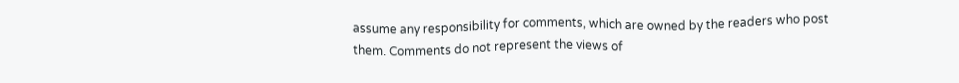assume any responsibility for comments, which are owned by the readers who post them. Comments do not represent the views of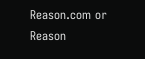Reason.com or Reason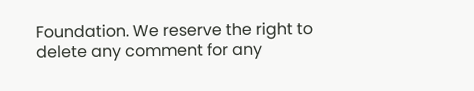Foundation. We reserve the right to delete any comment for any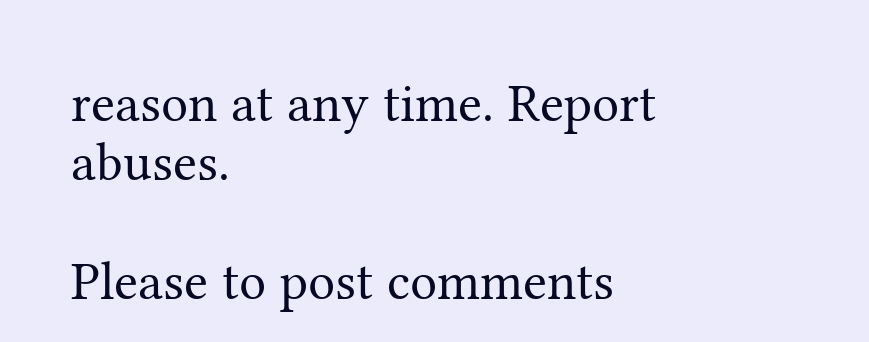reason at any time. Report abuses.

Please to post comments